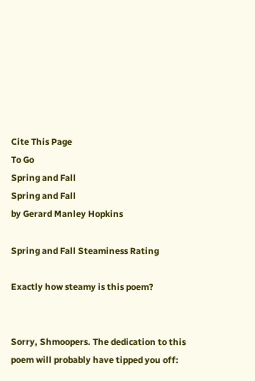Cite This Page
To Go
Spring and Fall
Spring and Fall
by Gerard Manley Hopkins

Spring and Fall Steaminess Rating

Exactly how steamy is this poem?


Sorry, Shmoopers. The dedication to this poem will probably have tipped you off: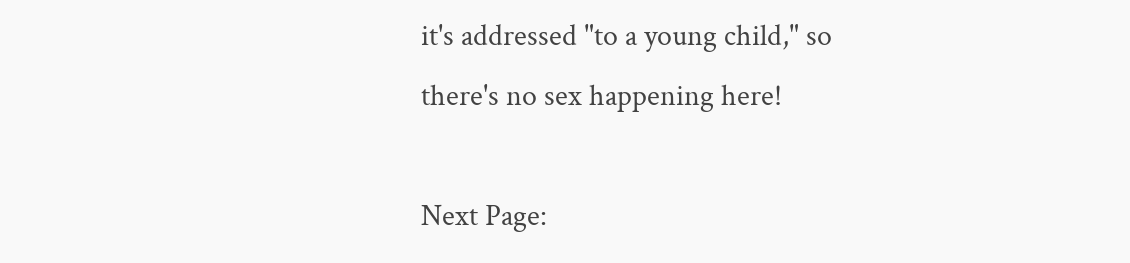it's addressed "to a young child," so there's no sex happening here!

Next Page: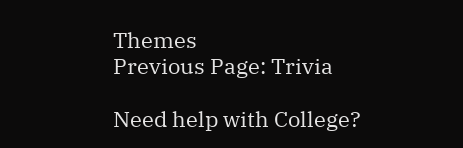Themes
Previous Page: Trivia

Need help with College?